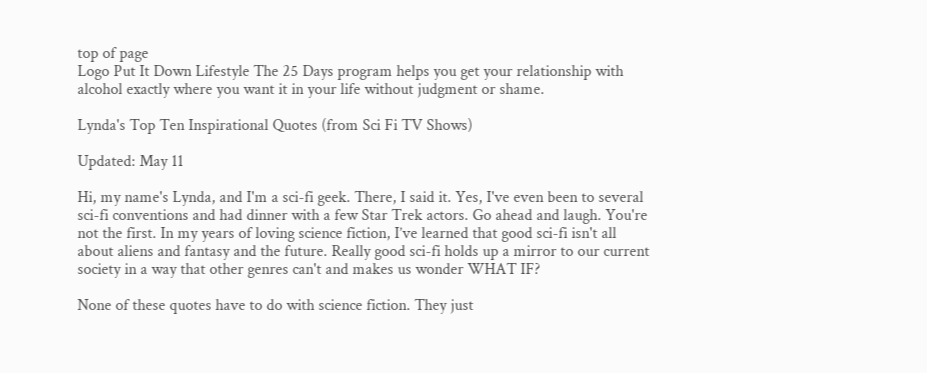top of page
Logo Put It Down Lifestyle The 25 Days program helps you get your relationship with alcohol exactly where you want it in your life without judgment or shame.

Lynda's Top Ten Inspirational Quotes (from Sci Fi TV Shows)

Updated: May 11

Hi, my name's Lynda, and I'm a sci-fi geek. There, I said it. Yes, I've even been to several sci-fi conventions and had dinner with a few Star Trek actors. Go ahead and laugh. You're not the first. In my years of loving science fiction, I’ve learned that good sci-fi isn't all about aliens and fantasy and the future. Really good sci-fi holds up a mirror to our current society in a way that other genres can't and makes us wonder WHAT IF?

None of these quotes have to do with science fiction. They just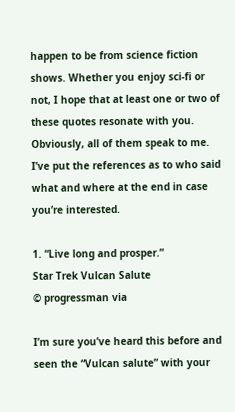happen to be from science fiction shows. Whether you enjoy sci-fi or not, I hope that at least one or two of these quotes resonate with you. Obviously, all of them speak to me. I’ve put the references as to who said what and where at the end in case you’re interested.

1. “Live long and prosper.”
Star Trek Vulcan Salute
© progressman via

I’m sure you’ve heard this before and seen the “Vulcan salute” with your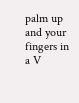palm up and your fingers in a V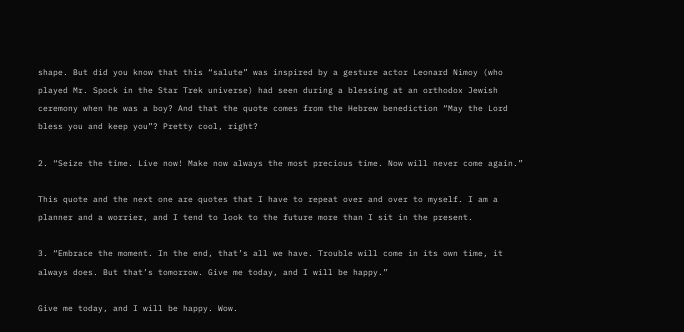shape. But did you know that this “salute” was inspired by a gesture actor Leonard Nimoy (who played Mr. Spock in the Star Trek universe) had seen during a blessing at an orthodox Jewish ceremony when he was a boy? And that the quote comes from the Hebrew benediction “May the Lord bless you and keep you”? Pretty cool, right?

2. “Seize the time. Live now! Make now always the most precious time. Now will never come again.”

This quote and the next one are quotes that I have to repeat over and over to myself. I am a planner and a worrier, and I tend to look to the future more than I sit in the present.

3. “Embrace the moment. In the end, that’s all we have. Trouble will come in its own time, it always does. But that’s tomorrow. Give me today, and I will be happy.”

Give me today, and I will be happy. Wow.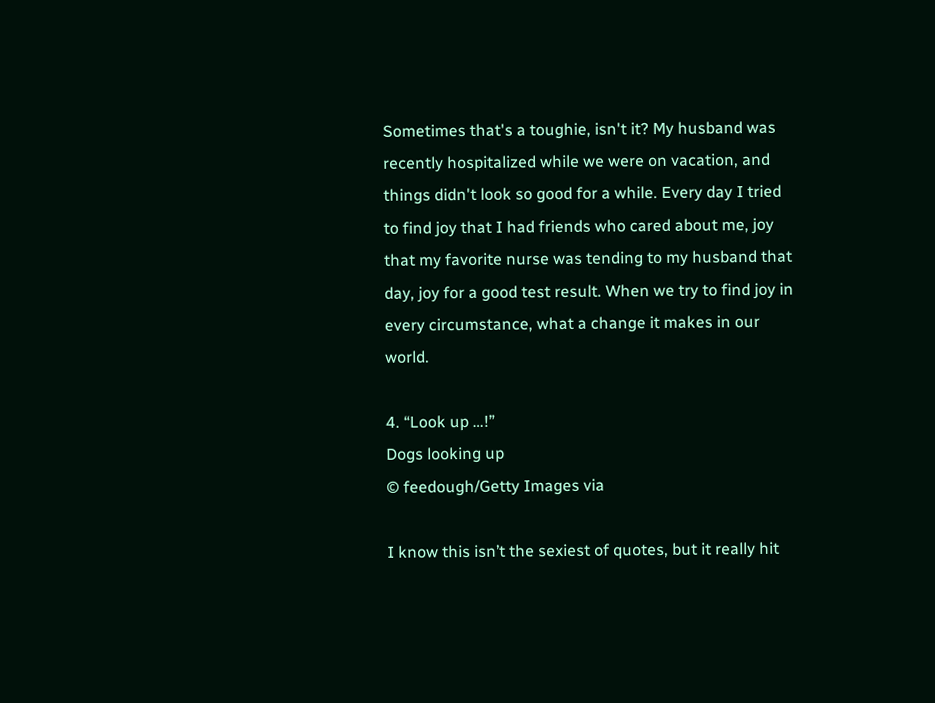Sometimes that's a toughie, isn't it? My husband was recently hospitalized while we were on vacation, and things didn't look so good for a while. Every day I tried to find joy that I had friends who cared about me, joy that my favorite nurse was tending to my husband that day, joy for a good test result. When we try to find joy in every circumstance, what a change it makes in our world.

4. “Look up …!”
Dogs looking up
© feedough/Getty Images via

I know this isn’t the sexiest of quotes, but it really hit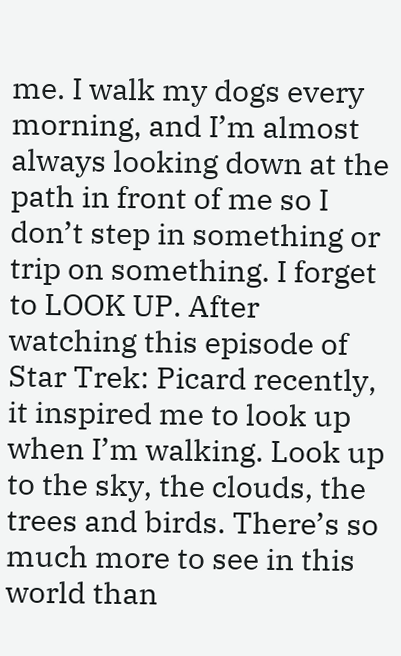me. I walk my dogs every morning, and I’m almost always looking down at the path in front of me so I don’t step in something or trip on something. I forget to LOOK UP. After watching this episode of Star Trek: Picard recently, it inspired me to look up when I’m walking. Look up to the sky, the clouds, the trees and birds. There’s so much more to see in this world than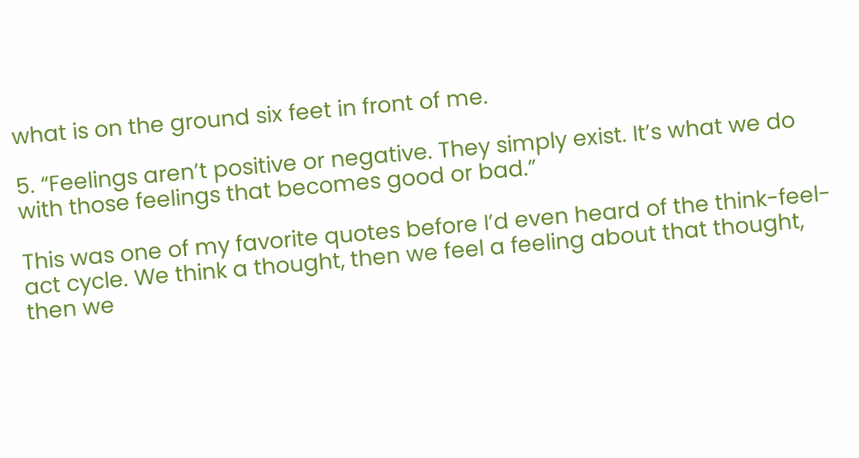what is on the ground six feet in front of me.

5. “Feelings aren’t positive or negative. They simply exist. It’s what we do with those feelings that becomes good or bad.”

This was one of my favorite quotes before I’d even heard of the think-feel-act cycle. We think a thought, then we feel a feeling about that thought, then we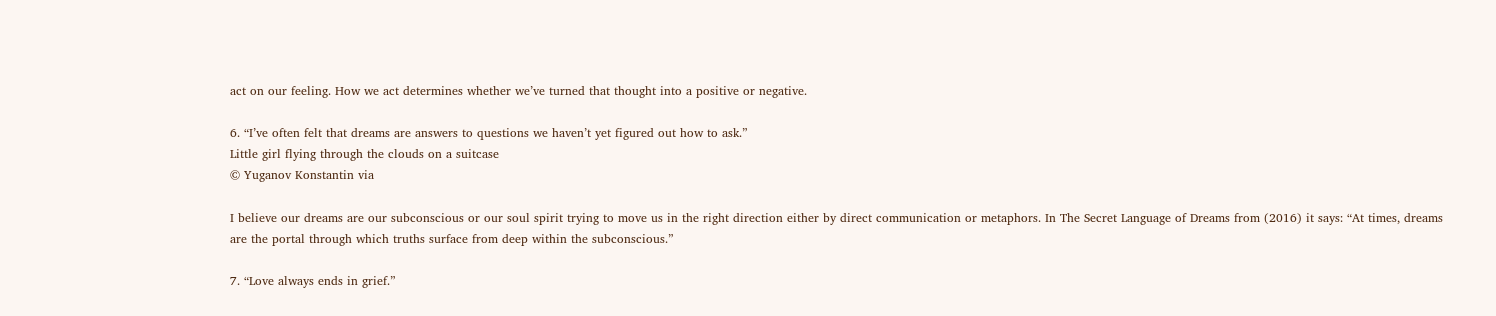act on our feeling. How we act determines whether we’ve turned that thought into a positive or negative.

6. “I’ve often felt that dreams are answers to questions we haven’t yet figured out how to ask.”
Little girl flying through the clouds on a suitcase
© Yuganov Konstantin via

I believe our dreams are our subconscious or our soul spirit trying to move us in the right direction either by direct communication or metaphors. In The Secret Language of Dreams from (2016) it says: “At times, dreams are the portal through which truths surface from deep within the subconscious.”

7. “Love always ends in grief.”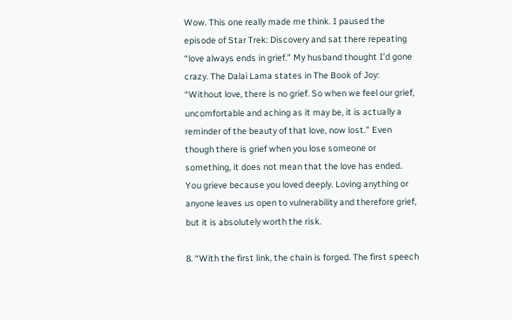Wow. This one really made me think. I paused the episode of Star Trek: Discovery and sat there repeating “love always ends in grief.” My husband thought I’d gone crazy. The Dalai Lama states in The Book of Joy: “Without love, there is no grief. So when we feel our grief, uncomfortable and aching as it may be, it is actually a reminder of the beauty of that love, now lost.” Even though there is grief when you lose someone or something, it does not mean that the love has ended. You grieve because you loved deeply. Loving anything or anyone leaves us open to vulnerability and therefore grief, but it is absolutely worth the risk.

8. “With the first link, the chain is forged. The first speech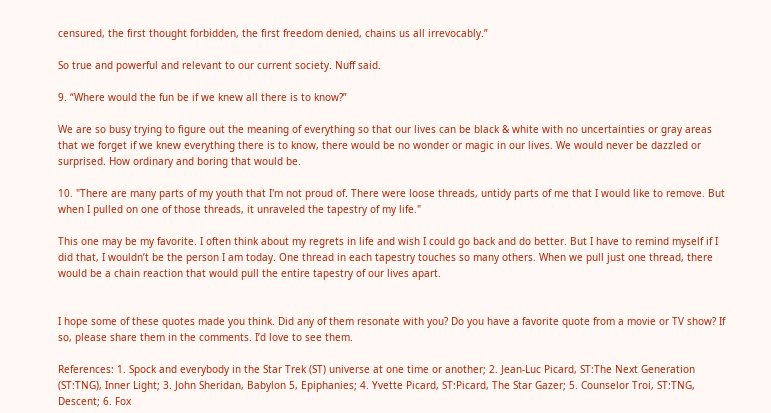censured, the first thought forbidden, the first freedom denied, chains us all irrevocably.”

So true and powerful and relevant to our current society. Nuff said.

9. “Where would the fun be if we knew all there is to know?”

We are so busy trying to figure out the meaning of everything so that our lives can be black & white with no uncertainties or gray areas that we forget if we knew everything there is to know, there would be no wonder or magic in our lives. We would never be dazzled or surprised. How ordinary and boring that would be.

10. "There are many parts of my youth that I'm not proud of. There were loose threads, untidy parts of me that I would like to remove. But when I pulled on one of those threads, it unraveled the tapestry of my life."

This one may be my favorite. I often think about my regrets in life and wish I could go back and do better. But I have to remind myself if I did that, I wouldn’t be the person I am today. One thread in each tapestry touches so many others. When we pull just one thread, there would be a chain reaction that would pull the entire tapestry of our lives apart.


I hope some of these quotes made you think. Did any of them resonate with you? Do you have a favorite quote from a movie or TV show? If so, please share them in the comments. I’d love to see them.

References: 1. Spock and everybody in the Star Trek (ST) universe at one time or another; 2. Jean-Luc Picard, ST:The Next Generation (ST:TNG), Inner Light; 3. John Sheridan, Babylon 5, Epiphanies; 4. Yvette Picard, ST:Picard, The Star Gazer; 5. Counselor Troi, ST:TNG, Descent; 6. Fox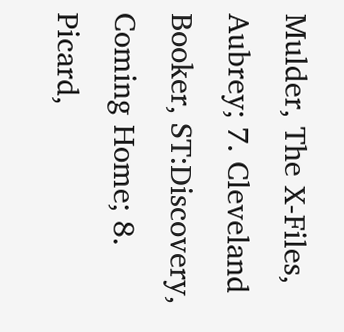Mulder, The X-Files, Aubrey; 7. Cleveland Booker, ST:Discovery, Coming Home; 8. Picard,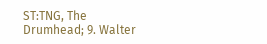ST:TNG, The Drumhead; 9. Walter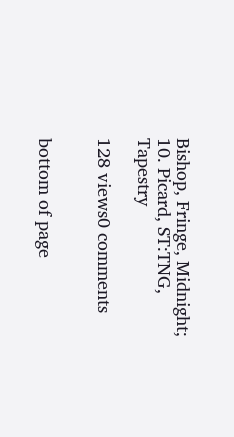Bishop, Fringe, Midnight; 10. Picard, ST:TNG, Tapestry

128 views0 comments


bottom of page